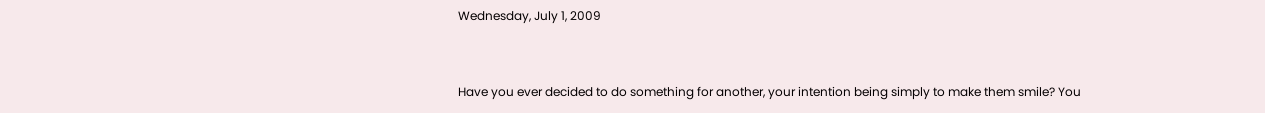Wednesday, July 1, 2009


Have you ever decided to do something for another, your intention being simply to make them smile? You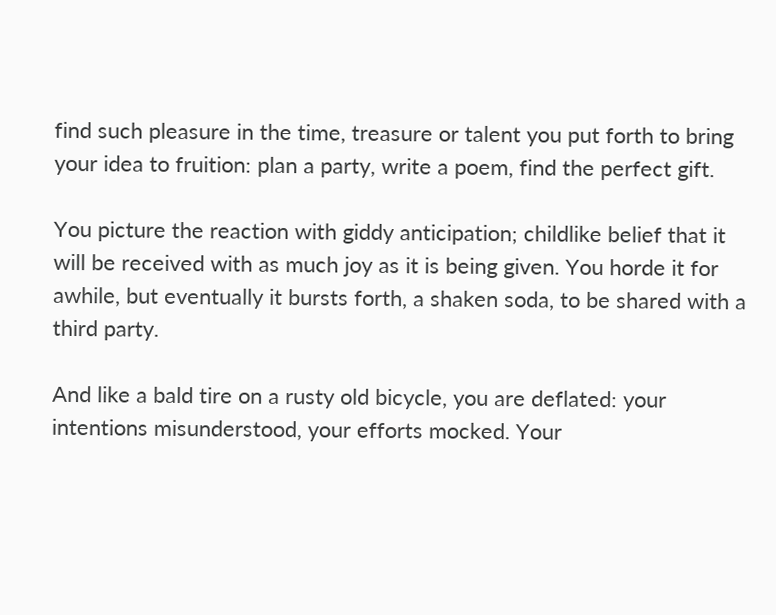find such pleasure in the time, treasure or talent you put forth to bring your idea to fruition: plan a party, write a poem, find the perfect gift.

You picture the reaction with giddy anticipation; childlike belief that it will be received with as much joy as it is being given. You horde it for awhile, but eventually it bursts forth, a shaken soda, to be shared with a third party.

And like a bald tire on a rusty old bicycle, you are deflated: your intentions misunderstood, your efforts mocked. Your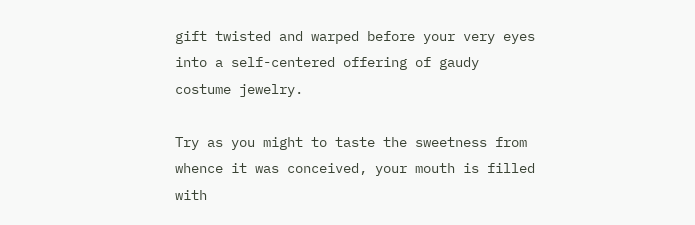gift twisted and warped before your very eyes into a self-centered offering of gaudy costume jewelry.

Try as you might to taste the sweetness from whence it was conceived, your mouth is filled with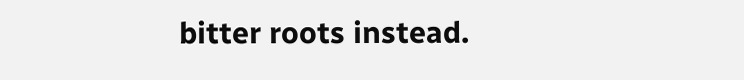bitter roots instead.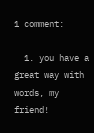1 comment:

  1. you have a great way with words, my friend!